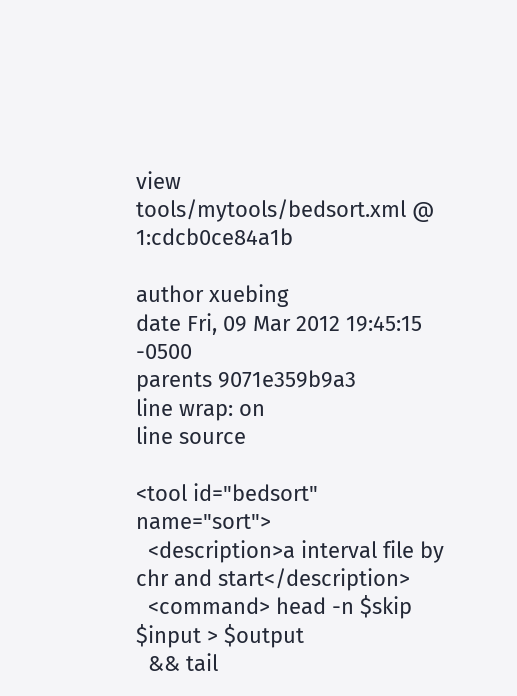view tools/mytools/bedsort.xml @ 1:cdcb0ce84a1b

author xuebing
date Fri, 09 Mar 2012 19:45:15 -0500
parents 9071e359b9a3
line wrap: on
line source

<tool id="bedsort" name="sort">
  <description>a interval file by chr and start</description>
  <command> head -n $skip $input > $output
  && tail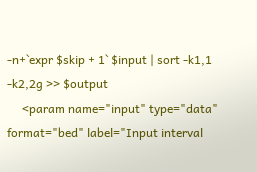-n+`expr $skip + 1` $input | sort -k1,1 -k2,2g >> $output
     <param name="input" type="data" format="bed" label="Input interval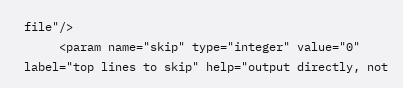file"/>
     <param name="skip" type="integer" value="0" label="top lines to skip" help="output directly, not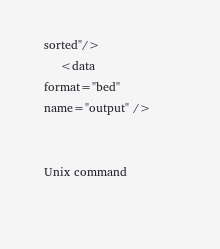sorted"/>
    <data format="bed" name="output" />


Unix command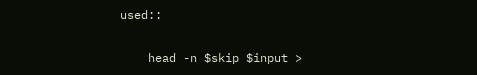used::

    head -n $skip $input >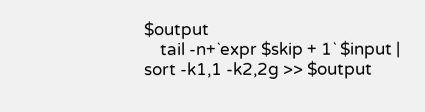$output
    tail -n+`expr $skip + 1` $input | sort -k1,1 -k2,2g >> $output